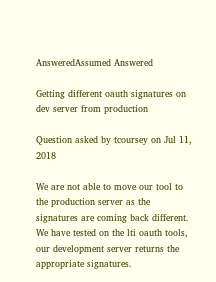AnsweredAssumed Answered

Getting different oauth signatures on dev server from production

Question asked by tcoursey on Jul 11, 2018

We are not able to move our tool to the production server as the signatures are coming back different.  We have tested on the lti oauth tools, our development server returns the appropriate signatures.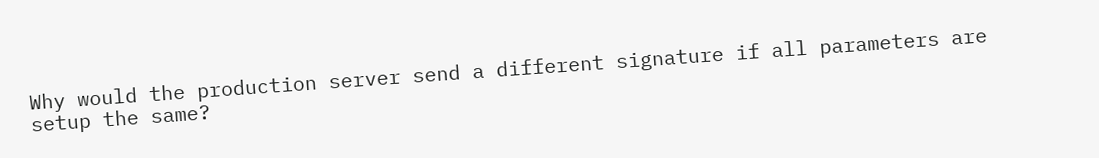Why would the production server send a different signature if all parameters are setup the same?